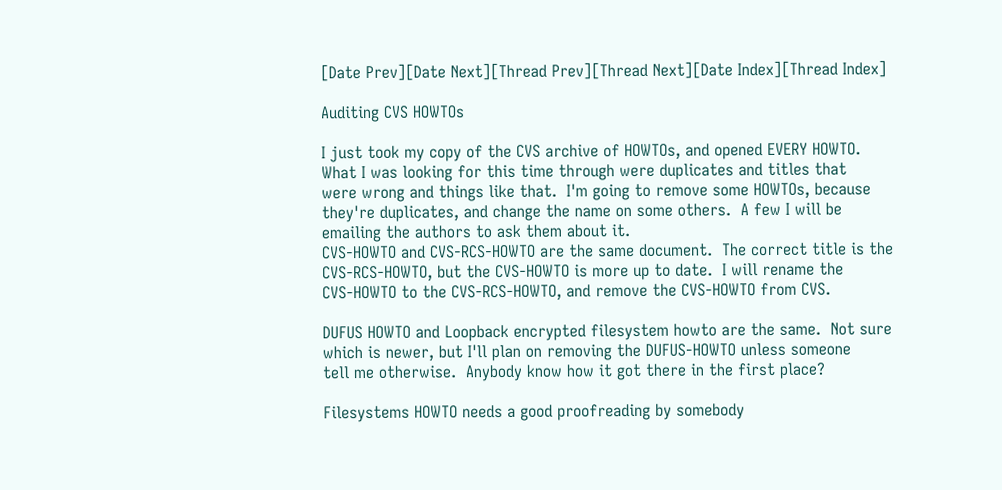[Date Prev][Date Next][Thread Prev][Thread Next][Date Index][Thread Index]

Auditing CVS HOWTOs

I just took my copy of the CVS archive of HOWTOs, and opened EVERY HOWTO.
What I was looking for this time through were duplicates and titles that
were wrong and things like that.  I'm going to remove some HOWTOs, because
they're duplicates, and change the name on some others.  A few I will be
emailing the authors to ask them about it.
CVS-HOWTO and CVS-RCS-HOWTO are the same document.  The correct title is the
CVS-RCS-HOWTO, but the CVS-HOWTO is more up to date.  I will rename the
CVS-HOWTO to the CVS-RCS-HOWTO, and remove the CVS-HOWTO from CVS.

DUFUS HOWTO and Loopback encrypted filesystem howto are the same.  Not sure
which is newer, but I'll plan on removing the DUFUS-HOWTO unless someone
tell me otherwise.  Anybody know how it got there in the first place?

Filesystems HOWTO needs a good proofreading by somebody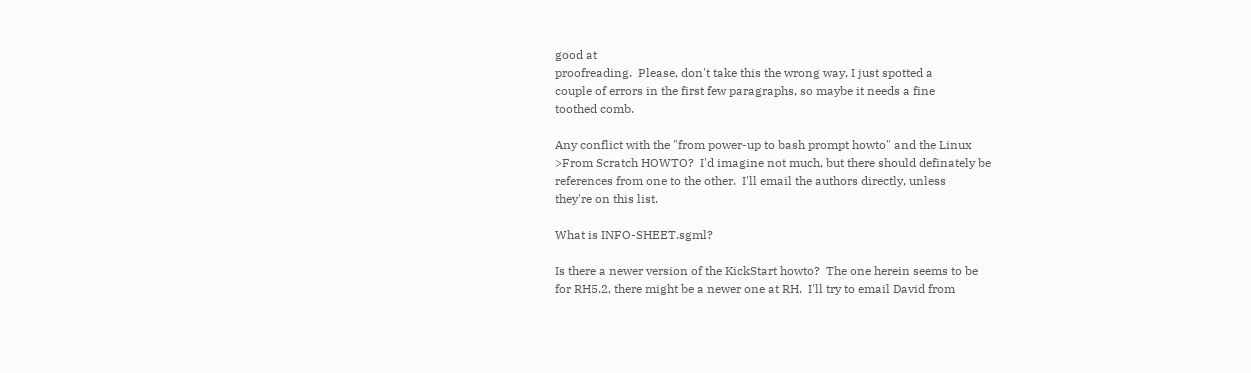good at
proofreading.  Please, don't take this the wrong way, I just spotted a
couple of errors in the first few paragraphs, so maybe it needs a fine
toothed comb.

Any conflict with the "from power-up to bash prompt howto" and the Linux
>From Scratch HOWTO?  I'd imagine not much, but there should definately be
references from one to the other.  I'll email the authors directly, unless
they're on this list.

What is INFO-SHEET.sgml?

Is there a newer version of the KickStart howto?  The one herein seems to be
for RH5.2, there might be a newer one at RH.  I'll try to email David from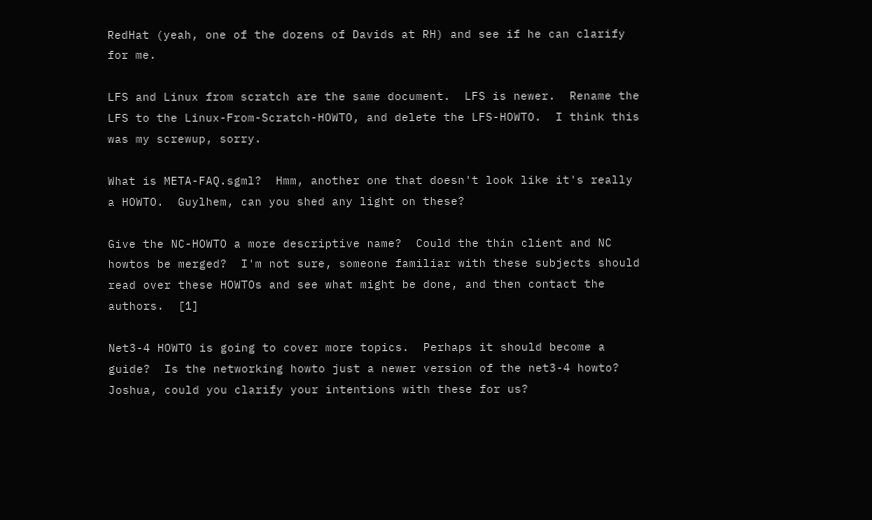RedHat (yeah, one of the dozens of Davids at RH) and see if he can clarify
for me.

LFS and Linux from scratch are the same document.  LFS is newer.  Rename the
LFS to the Linux-From-Scratch-HOWTO, and delete the LFS-HOWTO.  I think this
was my screwup, sorry.

What is META-FAQ.sgml?  Hmm, another one that doesn't look like it's really
a HOWTO.  Guylhem, can you shed any light on these?

Give the NC-HOWTO a more descriptive name?  Could the thin client and NC
howtos be merged?  I'm not sure, someone familiar with these subjects should
read over these HOWTOs and see what might be done, and then contact the
authors.  [1]

Net3-4 HOWTO is going to cover more topics.  Perhaps it should become a
guide?  Is the networking howto just a newer version of the net3-4 howto?
Joshua, could you clarify your intentions with these for us?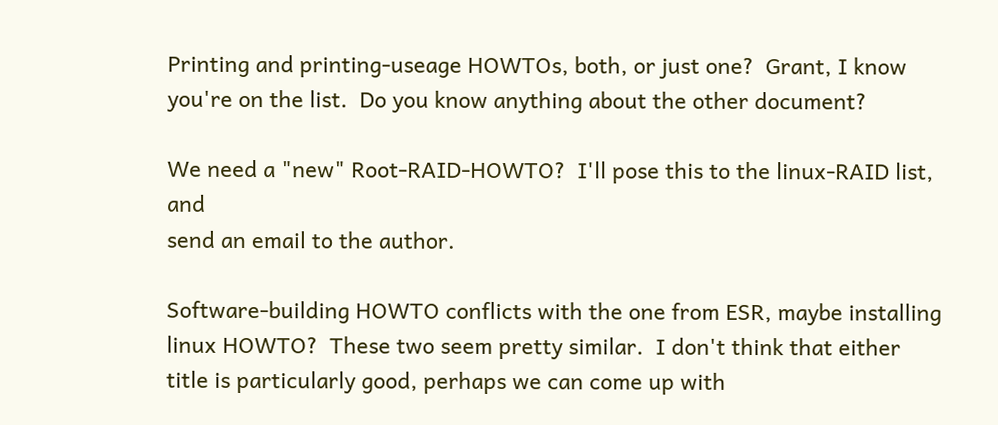Printing and printing-useage HOWTOs, both, or just one?  Grant, I know
you're on the list.  Do you know anything about the other document?

We need a "new" Root-RAID-HOWTO?  I'll pose this to the linux-RAID list, and
send an email to the author.

Software-building HOWTO conflicts with the one from ESR, maybe installing
linux HOWTO?  These two seem pretty similar.  I don't think that either
title is particularly good, perhaps we can come up with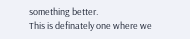something better.
This is definately one where we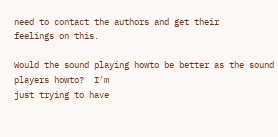need to contact the authors and get their
feelings on this.

Would the sound playing howto be better as the sound players howto?  I'm
just trying to have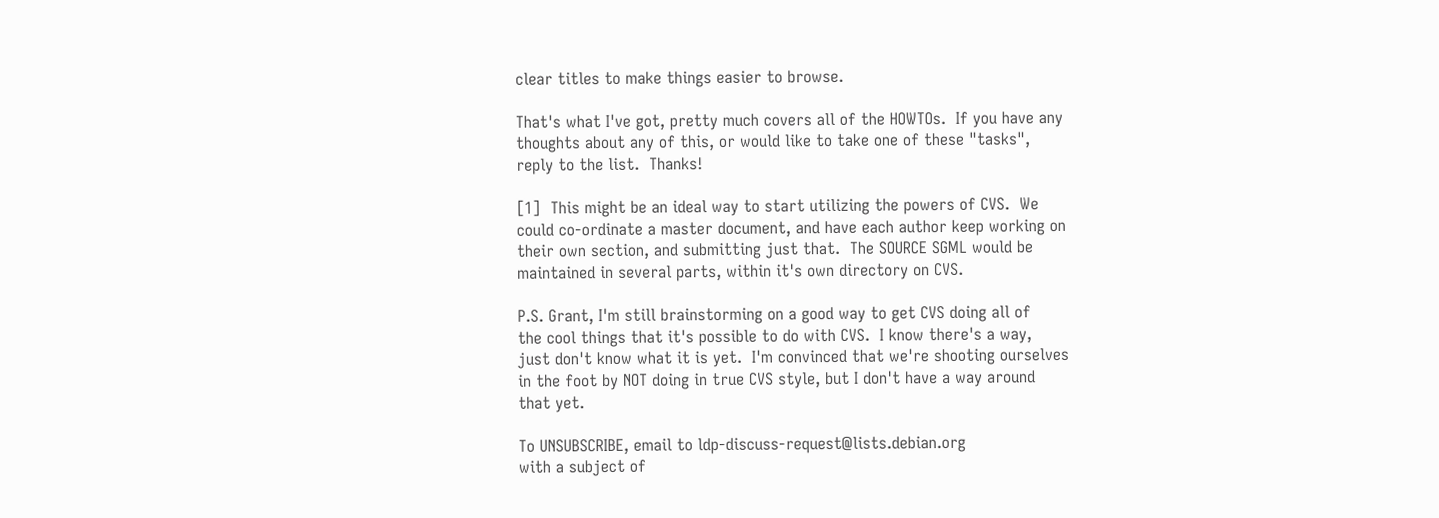clear titles to make things easier to browse.

That's what I've got, pretty much covers all of the HOWTOs.  If you have any
thoughts about any of this, or would like to take one of these "tasks",
reply to the list.  Thanks!

[1]  This might be an ideal way to start utilizing the powers of CVS.  We
could co-ordinate a master document, and have each author keep working on
their own section, and submitting just that.  The SOURCE SGML would be
maintained in several parts, within it's own directory on CVS.

P.S. Grant, I'm still brainstorming on a good way to get CVS doing all of
the cool things that it's possible to do with CVS.  I know there's a way,
just don't know what it is yet.  I'm convinced that we're shooting ourselves
in the foot by NOT doing in true CVS style, but I don't have a way around
that yet.

To UNSUBSCRIBE, email to ldp-discuss-request@lists.debian.org
with a subject of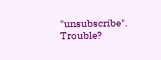"unsubscribe". Trouble?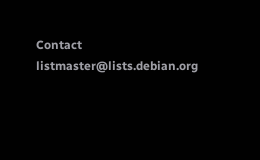Contact listmaster@lists.debian.org